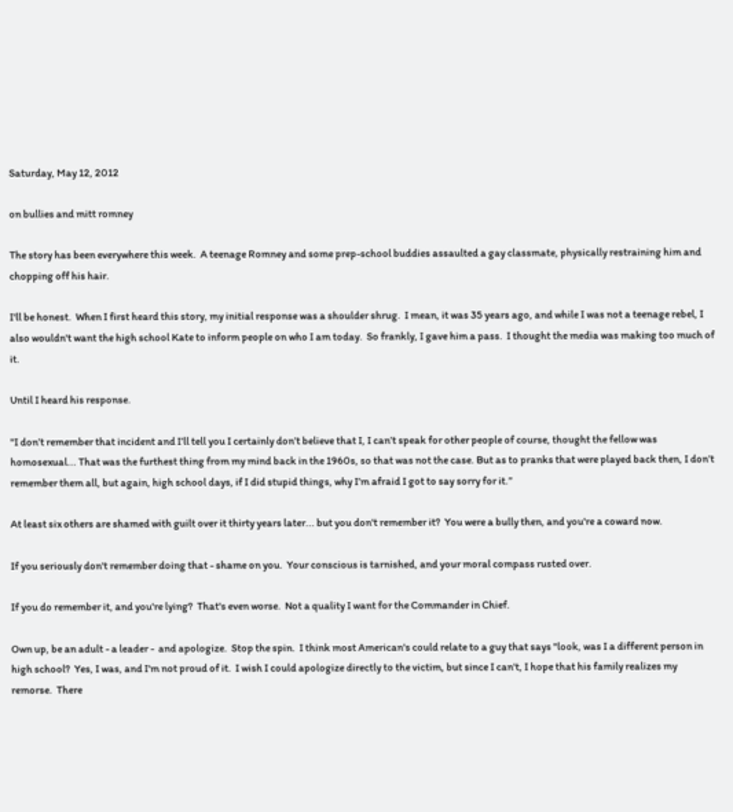Saturday, May 12, 2012

on bullies and mitt romney

The story has been everywhere this week.  A teenage Romney and some prep-school buddies assaulted a gay classmate, physically restraining him and chopping off his hair.

I'll be honest.  When I first heard this story, my initial response was a shoulder shrug.  I mean, it was 35 years ago, and while I was not a teenage rebel, I also wouldn't want the high school Kate to inform people on who I am today.  So frankly, I gave him a pass.  I thought the media was making too much of it.

Until I heard his response.

"I don’t remember that incident and I’ll tell you I certainly don’t believe that I, I can’t speak for other people of course, thought the fellow was homosexual... That was the furthest thing from my mind back in the 1960s, so that was not the case. But as to pranks that were played back then, I don’t remember them all, but again, high school days, if I did stupid things, why I’m afraid I got to say sorry for it.”

At least six others are shamed with guilt over it thirty years later... but you don't remember it?  You were a bully then, and you're a coward now.

If you seriously don't remember doing that - shame on you.  Your conscious is tarnished, and your moral compass rusted over.

If you do remember it, and you're lying?  That's even worse.  Not a quality I want for the Commander in Chief.

Own up, be an adult - a leader -  and apologize.  Stop the spin.  I think most American's could relate to a guy that says "look, was I a different person in high school?  Yes, I was, and I'm not proud of it.  I wish I could apologize directly to the victim, but since I can't, I hope that his family realizes my remorse.  There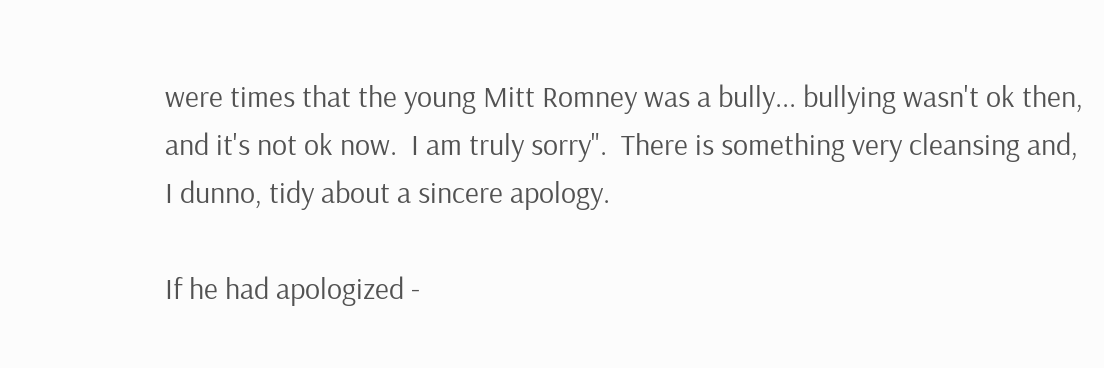were times that the young Mitt Romney was a bully... bullying wasn't ok then, and it's not ok now.  I am truly sorry".  There is something very cleansing and, I dunno, tidy about a sincere apology.

If he had apologized -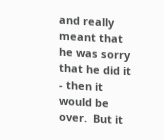and really meant that he was sorry that he did it - then it would be over.  But it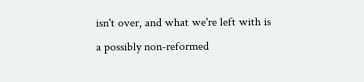isn't over, and what we're left with is a possibly non-reformed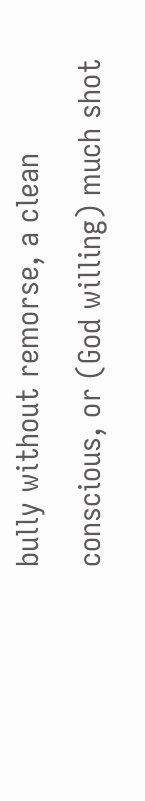bully without remorse, a clean conscious, or (God willing) much shot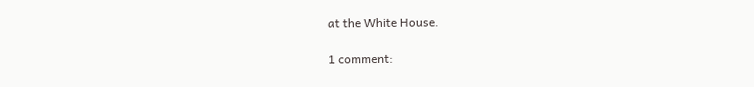at the White House.

1 comment: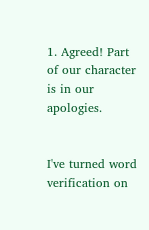1. Agreed! Part of our character is in our apologies.


I've turned word verification on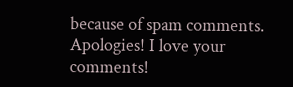because of spam comments. Apologies! I love your comments!